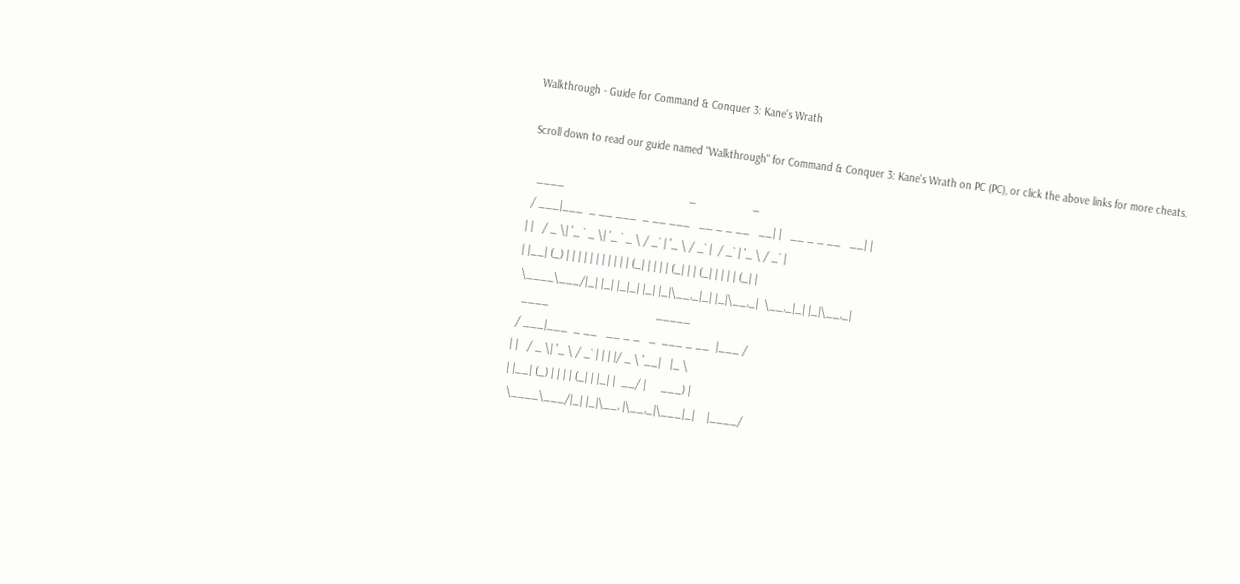Walkthrough - Guide for Command & Conquer 3: Kane's Wrath

Scroll down to read our guide named "Walkthrough" for Command & Conquer 3: Kane's Wrath on PC (PC), or click the above links for more cheats.

  ____                                          _                   _
 / ___|___  _ __ ___  _ __ ___   __ _ _ __   __| |   __ _ _ __   __| |
| |   / _ \| '_ ` _ \| '_ ` _ \ / _` | '_ \ / _` |  / _` | '_ \ / _` |
| |__| (_) | | | | | | | | | | | (_| | | | | (_| | | (_| | | | | (_| |
 \____\___/|_| |_| |_|_| |_| |_|\__,_|_| |_|\__,_|  \__,_|_| |_|\__,_|
  ____                                    _____
 / ___|___  _ __   __ _ _   _  ___ _ __  |___ /
| |   / _ \| '_ \ / _` | | | |/ _ \ '__|   |_ \
| |__| (_) | | | | (_| | |_| |  __/ |     ___) |
 \____\___/|_| |_|\__, |\__,_|\___|_|    |____/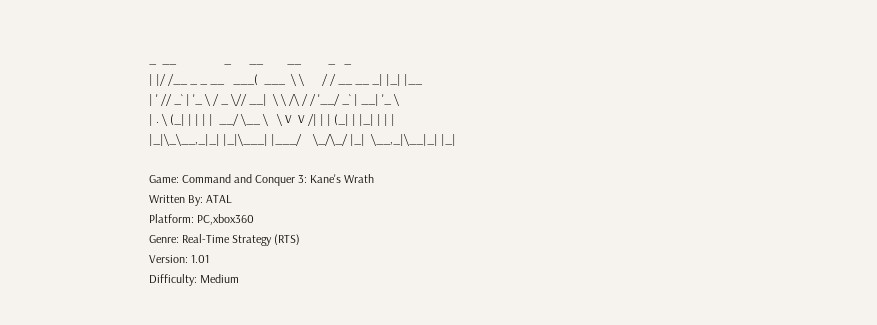_  __                _      __        __         _   _
| |/ /__ _ _ __   ___(  ___  \ \      / / __ __ _| |_| |__
| ' // _` | '_ \ / _ \// __|  \ \ /\ / / '__/ _` | __| '_ \
| . \ (_| | | | |  __/ \__ \   \ V  V /| | | (_| | |_| | | |
|_|\_\__,_|_| |_|\___| |___/    \_/\_/ |_|  \__,_|\__|_| |_|

Game: Command and Conquer 3: Kane's Wrath
Written By: ATAL
Platform: PC,xbox360
Genre: Real-Time Strategy (RTS)
Version: 1.01
Difficulty: Medium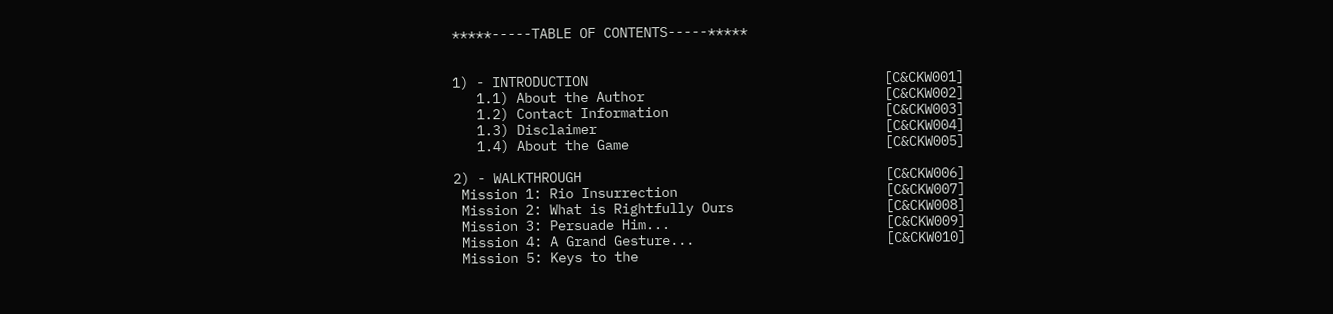*****-----TABLE OF CONTENTS-----*****


1) - INTRODUCTION                                     [C&CKW001]
   1.1) About the Author                              [C&CKW002]
   1.2) Contact Information                           [C&CKW003]
   1.3) Disclaimer                                    [C&CKW004]
   1.4) About the Game                                [C&CKW005]

2) - WALKTHROUGH                                      [C&CKW006]
 Mission 1: Rio Insurrection                          [C&CKW007]
 Mission 2: What is Rightfully Ours                   [C&CKW008]
 Mission 3: Persuade Him...                           [C&CKW009]
 Mission 4: A Grand Gesture...                        [C&CKW010]
 Mission 5: Keys to the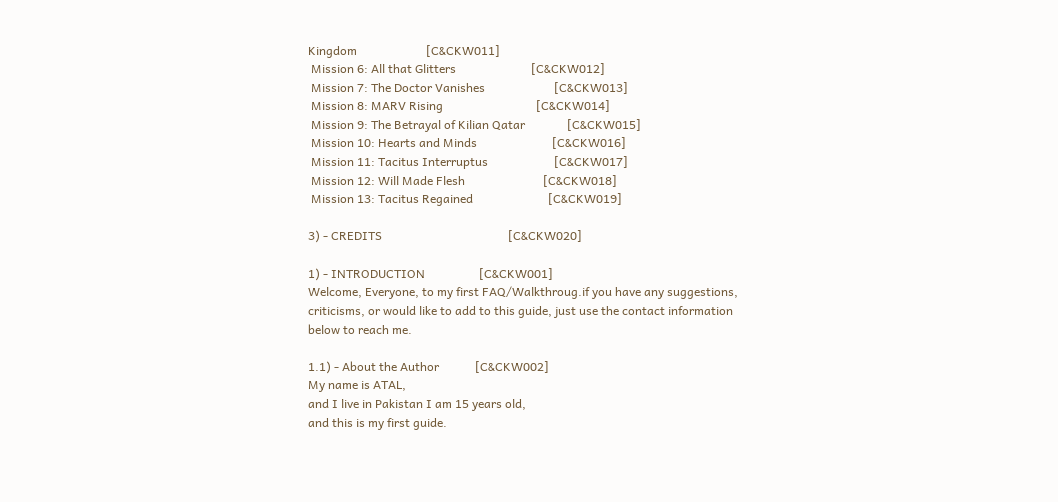Kingdom                       [C&CKW011]
 Mission 6: All that Glitters                         [C&CKW012]
 Mission 7: The Doctor Vanishes                       [C&CKW013]
 Mission 8: MARV Rising                               [C&CKW014]
 Mission 9: The Betrayal of Kilian Qatar              [C&CKW015]
 Mission 10: Hearts and Minds                         [C&CKW016]
 Mission 11: Tacitus Interruptus                      [C&CKW017]
 Mission 12: Will Made Flesh                          [C&CKW018]
 Mission 13: Tacitus Regained                         [C&CKW019]

3) - CREDITS                                          [C&CKW020]

1) - INTRODUCTION                  [C&CKW001]
Welcome, Everyone, to my first FAQ/Walkthroug.if you have any suggestions,
criticisms, or would like to add to this guide, just use the contact information
below to reach me.

1.1) - About the Author            [C&CKW002]
My name is ATAL,
and I live in Pakistan I am 15 years old,
and this is my first guide.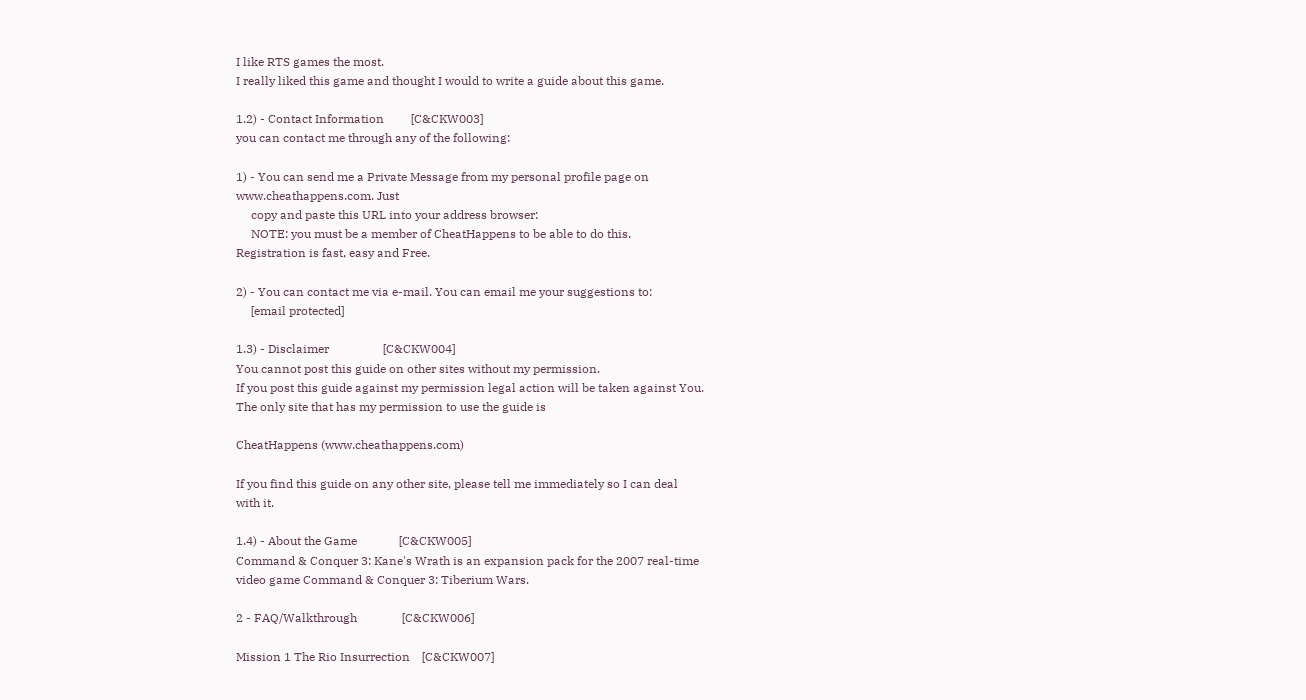I like RTS games the most.
I really liked this game and thought I would to write a guide about this game.

1.2) - Contact Information         [C&CKW003]
you can contact me through any of the following:

1) - You can send me a Private Message from my personal profile page on
www.cheathappens.com. Just
     copy and paste this URL into your address browser:
     NOTE: you must be a member of CheatHappens to be able to do this.
Registration is fast, easy and Free.

2) - You can contact me via e-mail. You can email me your suggestions to:
     [email protected]

1.3) - Disclaimer                  [C&CKW004]
You cannot post this guide on other sites without my permission.
If you post this guide against my permission legal action will be taken against You.
The only site that has my permission to use the guide is

CheatHappens (www.cheathappens.com)

If you find this guide on any other site, please tell me immediately so I can deal
with it.

1.4) - About the Game              [C&CKW005]
Command & Conquer 3: Kane's Wrath is an expansion pack for the 2007 real-time
video game Command & Conquer 3: Tiberium Wars.

2 - FAQ/Walkthrough               [C&CKW006]

Mission 1 The Rio Insurrection    [C&CKW007]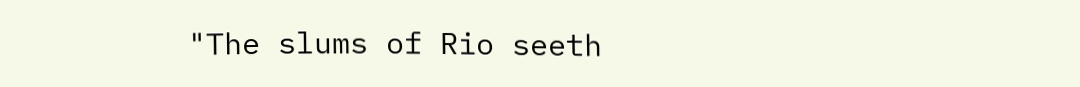"The slums of Rio seeth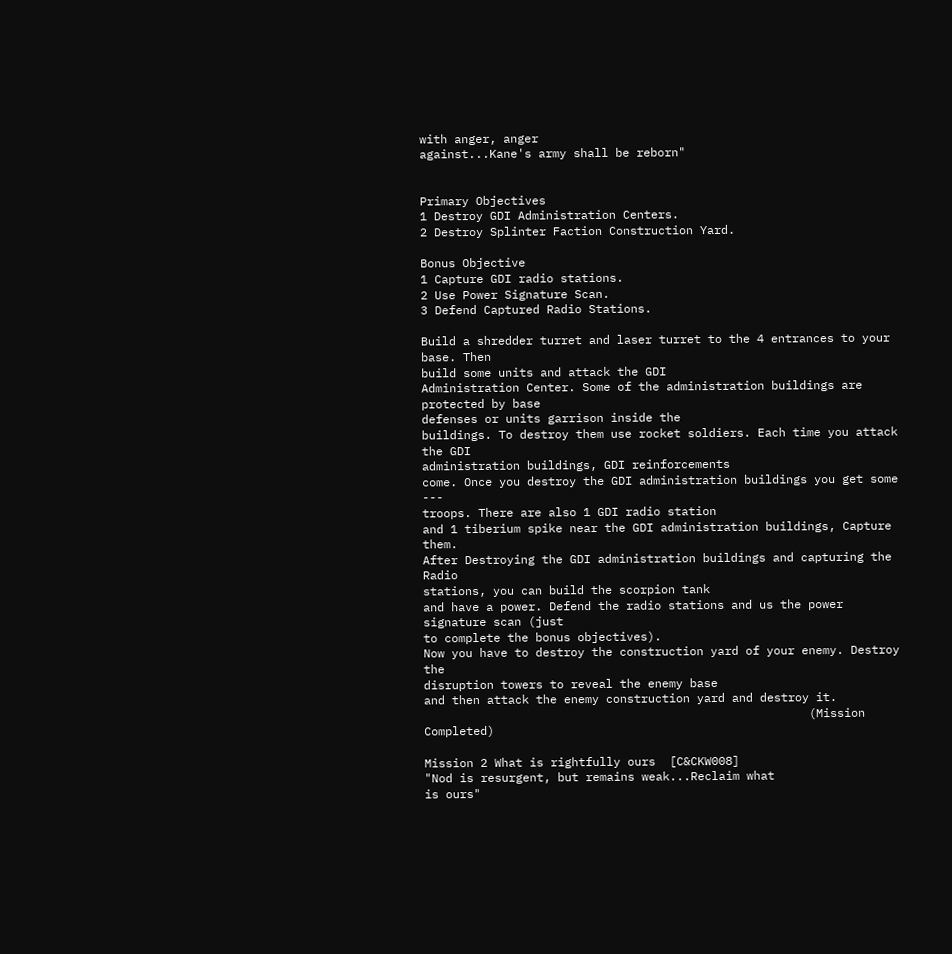with anger, anger
against...Kane's army shall be reborn"


Primary Objectives
1 Destroy GDI Administration Centers.
2 Destroy Splinter Faction Construction Yard.

Bonus Objective
1 Capture GDI radio stations.
2 Use Power Signature Scan.
3 Defend Captured Radio Stations.

Build a shredder turret and laser turret to the 4 entrances to your base. Then
build some units and attack the GDI
Administration Center. Some of the administration buildings are protected by base
defenses or units garrison inside the
buildings. To destroy them use rocket soldiers. Each time you attack the GDI
administration buildings, GDI reinforcements
come. Once you destroy the GDI administration buildings you get some ---
troops. There are also 1 GDI radio station
and 1 tiberium spike near the GDI administration buildings, Capture them.
After Destroying the GDI administration buildings and capturing the Radio
stations, you can build the scorpion tank
and have a power. Defend the radio stations and us the power signature scan (just
to complete the bonus objectives).
Now you have to destroy the construction yard of your enemy. Destroy the
disruption towers to reveal the enemy base
and then attack the enemy construction yard and destroy it.
                                                       (Mission Completed)

Mission 2 What is rightfully ours  [C&CKW008]
"Nod is resurgent, but remains weak...Reclaim what
is ours"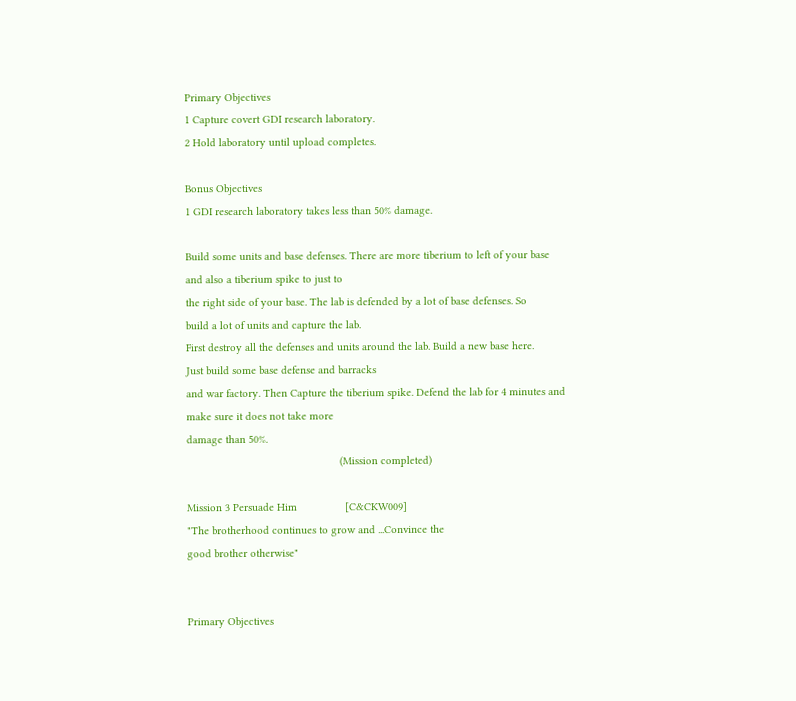Primary Objectives
1 Capture covert GDI research laboratory.
2 Hold laboratory until upload completes.

Bonus Objectives
1 GDI research laboratory takes less than 50% damage.

Build some units and base defenses. There are more tiberium to left of your base
and also a tiberium spike to just to
the right side of your base. The lab is defended by a lot of base defenses. So
build a lot of units and capture the lab.
First destroy all the defenses and units around the lab. Build a new base here.
Just build some base defense and barracks
and war factory. Then Capture the tiberium spike. Defend the lab for 4 minutes and
make sure it does not take more
damage than 50%.
                                                   (Mission completed)

Mission 3 Persuade Him                [C&CKW009]
"The brotherhood continues to grow and ...Convince the
good brother otherwise"


Primary Objectives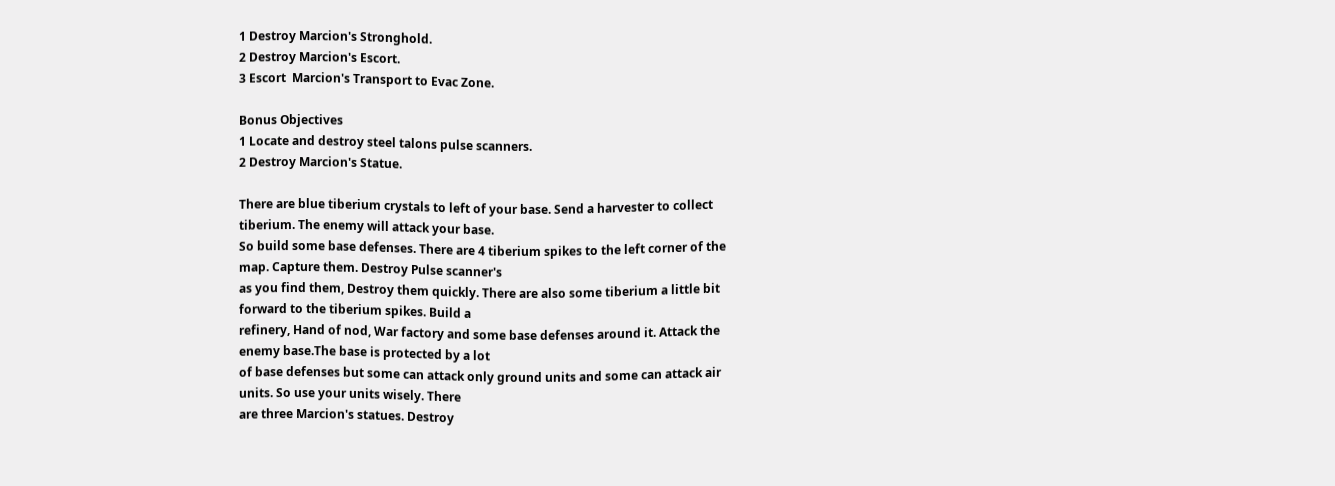1 Destroy Marcion's Stronghold.
2 Destroy Marcion's Escort.
3 Escort  Marcion's Transport to Evac Zone.

Bonus Objectives
1 Locate and destroy steel talons pulse scanners.
2 Destroy Marcion's Statue.

There are blue tiberium crystals to left of your base. Send a harvester to collect
tiberium. The enemy will attack your base.
So build some base defenses. There are 4 tiberium spikes to the left corner of the
map. Capture them. Destroy Pulse scanner's
as you find them, Destroy them quickly. There are also some tiberium a little bit
forward to the tiberium spikes. Build a
refinery, Hand of nod, War factory and some base defenses around it. Attack the
enemy base.The base is protected by a lot
of base defenses but some can attack only ground units and some can attack air
units. So use your units wisely. There
are three Marcion's statues. Destroy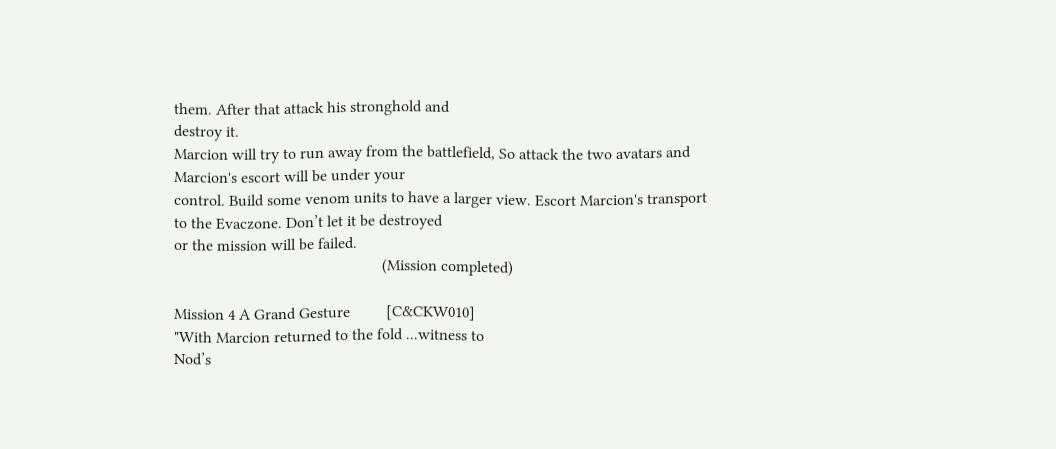them. After that attack his stronghold and
destroy it.
Marcion will try to run away from the battlefield, So attack the two avatars and
Marcion's escort will be under your
control. Build some venom units to have a larger view. Escort Marcion's transport
to the Evaczone. Don’t let it be destroyed
or the mission will be failed.
                                                    (Mission completed)

Mission 4 A Grand Gesture         [C&CKW010]
"With Marcion returned to the fold ...witness to
Nod’s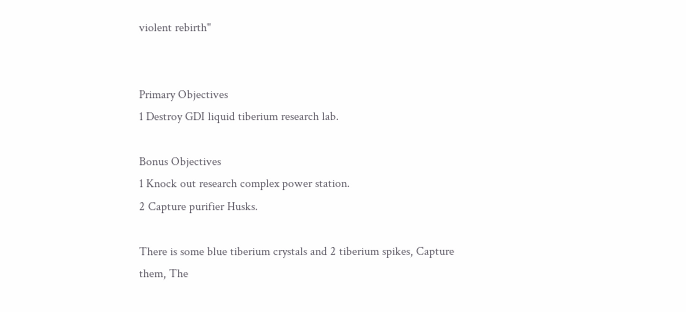violent rebirth"


Primary Objectives
1 Destroy GDI liquid tiberium research lab.

Bonus Objectives
1 Knock out research complex power station.
2 Capture purifier Husks.

There is some blue tiberium crystals and 2 tiberium spikes, Capture them, The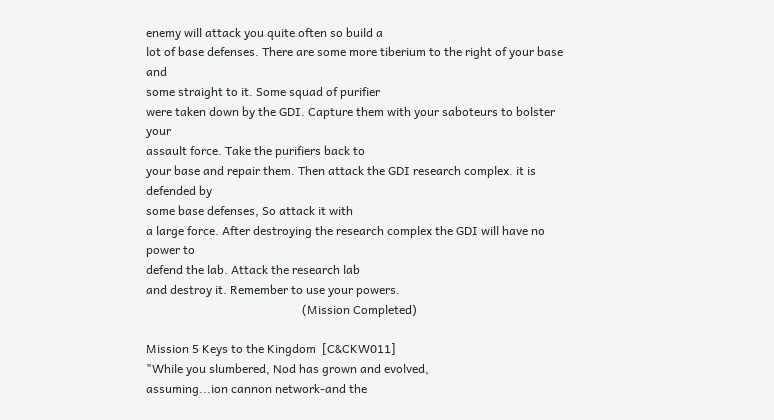enemy will attack you quite often so build a
lot of base defenses. There are some more tiberium to the right of your base and
some straight to it. Some squad of purifier
were taken down by the GDI. Capture them with your saboteurs to bolster your
assault force. Take the purifiers back to
your base and repair them. Then attack the GDI research complex. it is defended by
some base defenses, So attack it with
a large force. After destroying the research complex the GDI will have no power to
defend the lab. Attack the research lab
and destroy it. Remember to use your powers.
                                                    (Mission Completed)

Mission 5 Keys to the Kingdom  [C&CKW011]
"While you slumbered, Nod has grown and evolved,
assuming...ion cannon network-and the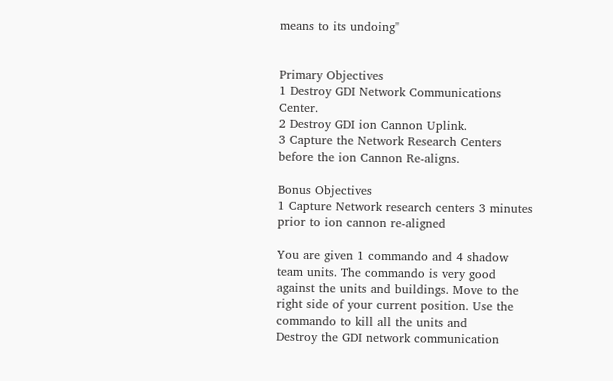means to its undoing"


Primary Objectives
1 Destroy GDI Network Communications Center.
2 Destroy GDI ion Cannon Uplink.
3 Capture the Network Research Centers before the ion Cannon Re-aligns.

Bonus Objectives
1 Capture Network research centers 3 minutes prior to ion cannon re-aligned

You are given 1 commando and 4 shadow team units. The commando is very good
against the units and buildings. Move to the
right side of your current position. Use the commando to kill all the units and
Destroy the GDI network communication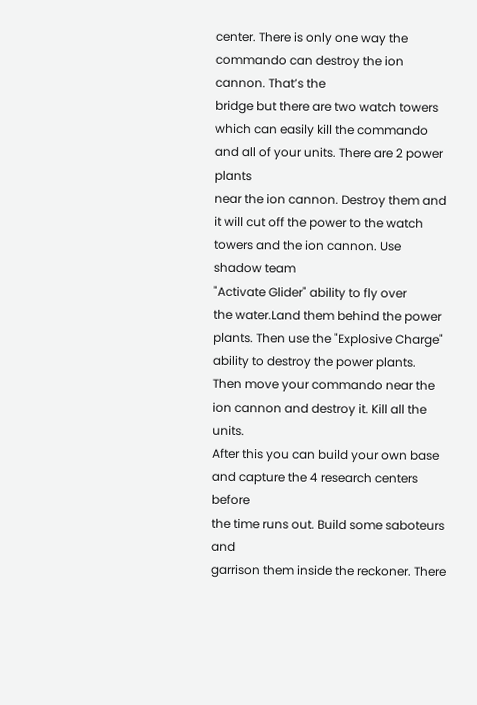center. There is only one way the commando can destroy the ion cannon. That’s the
bridge but there are two watch towers
which can easily kill the commando and all of your units. There are 2 power plants
near the ion cannon. Destroy them and
it will cut off the power to the watch towers and the ion cannon. Use shadow team
"Activate Glider" ability to fly over
the water.Land them behind the power plants. Then use the "Explosive Charge"
ability to destroy the power plants.
Then move your commando near the ion cannon and destroy it. Kill all the units.
After this you can build your own base and capture the 4 research centers before
the time runs out. Build some saboteurs and
garrison them inside the reckoner. There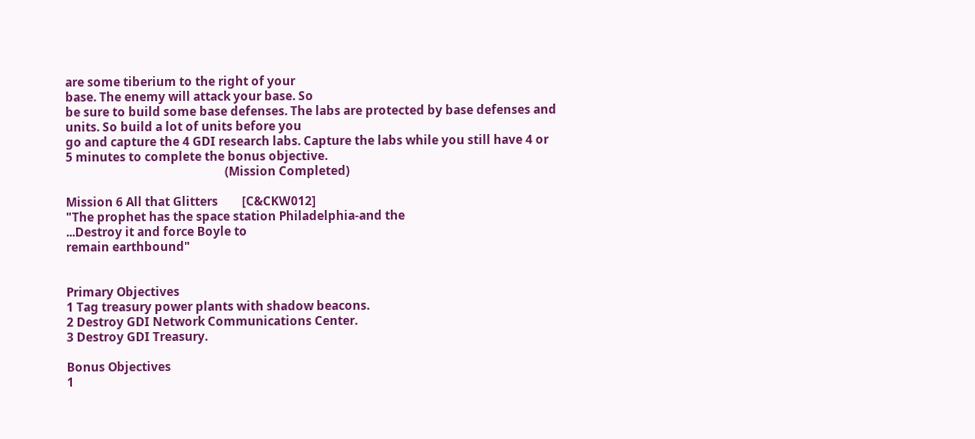are some tiberium to the right of your
base. The enemy will attack your base. So
be sure to build some base defenses. The labs are protected by base defenses and
units. So build a lot of units before you
go and capture the 4 GDI research labs. Capture the labs while you still have 4 or
5 minutes to complete the bonus objective.
                                                     (Mission Completed)

Mission 6 All that Glitters        [C&CKW012]
"The prophet has the space station Philadelphia-and the
...Destroy it and force Boyle to
remain earthbound"


Primary Objectives
1 Tag treasury power plants with shadow beacons.
2 Destroy GDI Network Communications Center.
3 Destroy GDI Treasury.

Bonus Objectives
1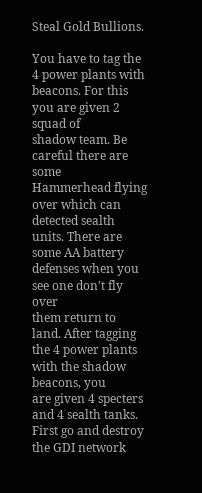Steal Gold Bullions.

You have to tag the 4 power plants with beacons. For this you are given 2 squad of
shadow team. Be careful there are some
Hammerhead flying over which can detected sealth units. There are some AA battery
defenses when you see one don't fly over
them return to land. After tagging the 4 power plants with the shadow beacons, you
are given 4 specters and 4 sealth tanks.
First go and destroy the GDI network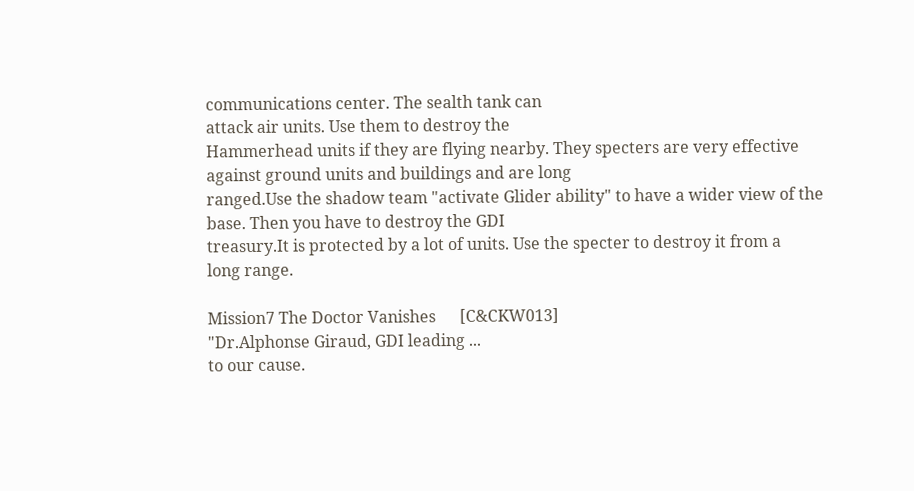communications center. The sealth tank can
attack air units. Use them to destroy the
Hammerhead units if they are flying nearby. They specters are very effective
against ground units and buildings and are long
ranged.Use the shadow team "activate Glider ability" to have a wider view of the
base. Then you have to destroy the GDI
treasury.It is protected by a lot of units. Use the specter to destroy it from a
long range.

Mission7 The Doctor Vanishes      [C&CKW013]
"Dr.Alphonse Giraud, GDI leading ...
to our cause.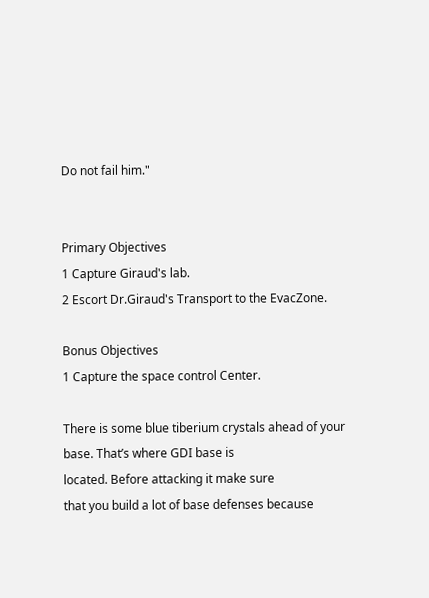Do not fail him."


Primary Objectives
1 Capture Giraud's lab.
2 Escort Dr.Giraud's Transport to the EvacZone.

Bonus Objectives
1 Capture the space control Center.

There is some blue tiberium crystals ahead of your base. That’s where GDI base is
located. Before attacking it make sure
that you build a lot of base defenses because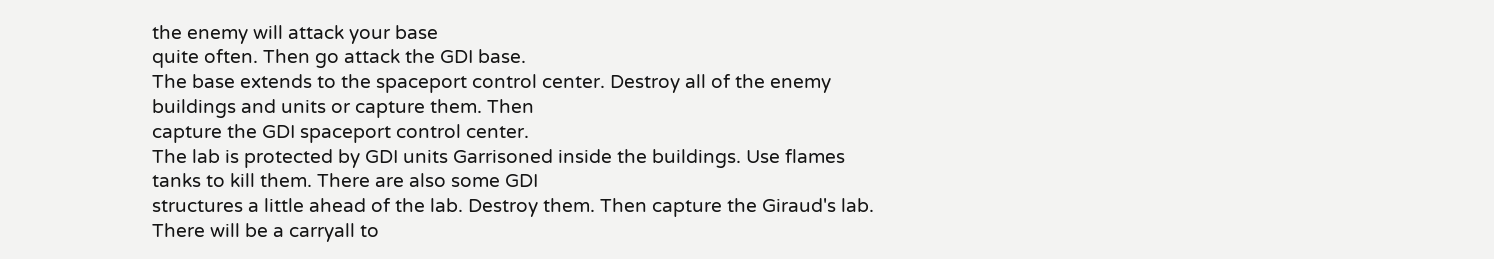the enemy will attack your base
quite often. Then go attack the GDI base.
The base extends to the spaceport control center. Destroy all of the enemy
buildings and units or capture them. Then
capture the GDI spaceport control center.
The lab is protected by GDI units Garrisoned inside the buildings. Use flames
tanks to kill them. There are also some GDI
structures a little ahead of the lab. Destroy them. Then capture the Giraud's lab.
There will be a carryall to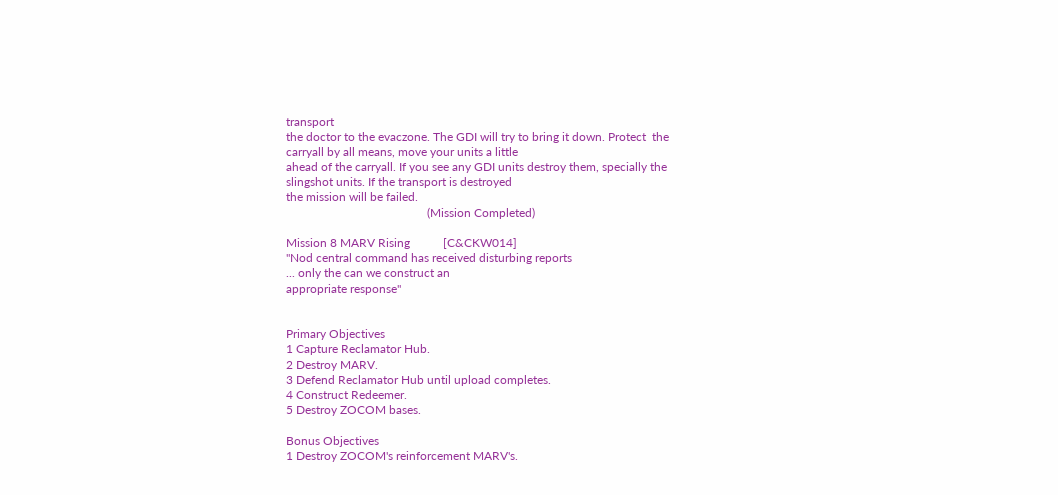transport
the doctor to the evaczone. The GDI will try to bring it down. Protect  the
carryall by all means, move your units a little
ahead of the carryall. If you see any GDI units destroy them, specially the
slingshot units. If the transport is destroyed
the mission will be failed.
                                               (Mission Completed)

Mission 8 MARV Rising           [C&CKW014]
"Nod central command has received disturbing reports
... only the can we construct an
appropriate response"


Primary Objectives
1 Capture Reclamator Hub.
2 Destroy MARV.
3 Defend Reclamator Hub until upload completes.
4 Construct Redeemer.
5 Destroy ZOCOM bases.

Bonus Objectives
1 Destroy ZOCOM's reinforcement MARV's.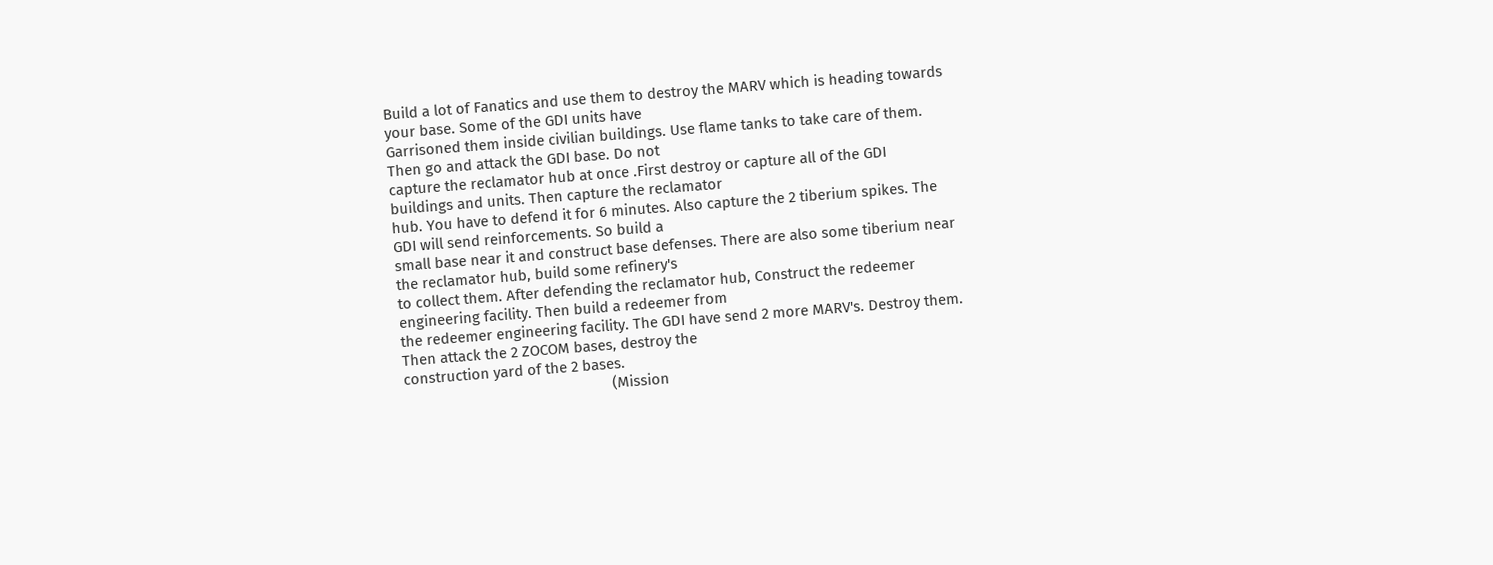Build a lot of Fanatics and use them to destroy the MARV which is heading towards
your base. Some of the GDI units have
Garrisoned them inside civilian buildings. Use flame tanks to take care of them.
Then go and attack the GDI base. Do not
capture the reclamator hub at once .First destroy or capture all of the GDI
buildings and units. Then capture the reclamator
hub. You have to defend it for 6 minutes. Also capture the 2 tiberium spikes. The
GDI will send reinforcements. So build a
small base near it and construct base defenses. There are also some tiberium near
the reclamator hub, build some refinery's
to collect them. After defending the reclamator hub, Construct the redeemer
engineering facility. Then build a redeemer from
the redeemer engineering facility. The GDI have send 2 more MARV's. Destroy them.
Then attack the 2 ZOCOM bases, destroy the
construction yard of the 2 bases.
                                                    (Mission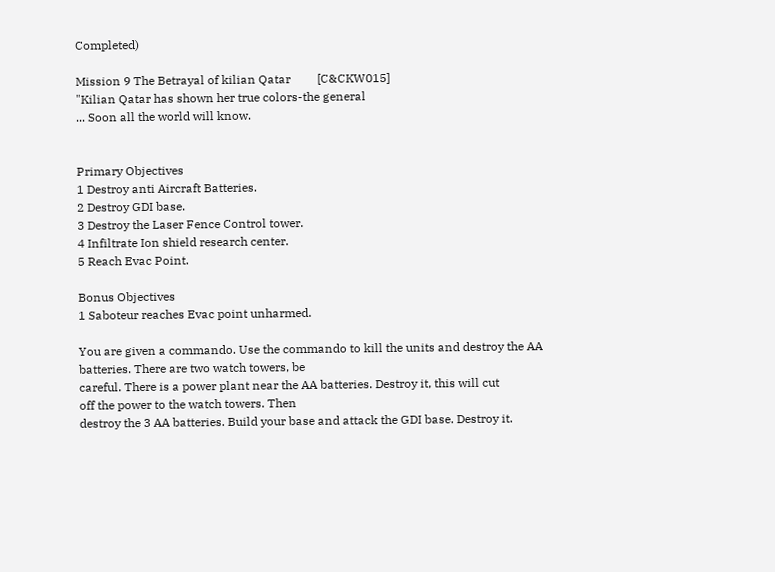Completed)

Mission 9 The Betrayal of kilian Qatar         [C&CKW015]
"Kilian Qatar has shown her true colors-the general
... Soon all the world will know.


Primary Objectives
1 Destroy anti Aircraft Batteries.
2 Destroy GDI base.
3 Destroy the Laser Fence Control tower.
4 Infiltrate Ion shield research center.
5 Reach Evac Point.

Bonus Objectives
1 Saboteur reaches Evac point unharmed.

You are given a commando. Use the commando to kill the units and destroy the AA
batteries. There are two watch towers, be
careful. There is a power plant near the AA batteries. Destroy it, this will cut
off the power to the watch towers. Then
destroy the 3 AA batteries. Build your base and attack the GDI base. Destroy it.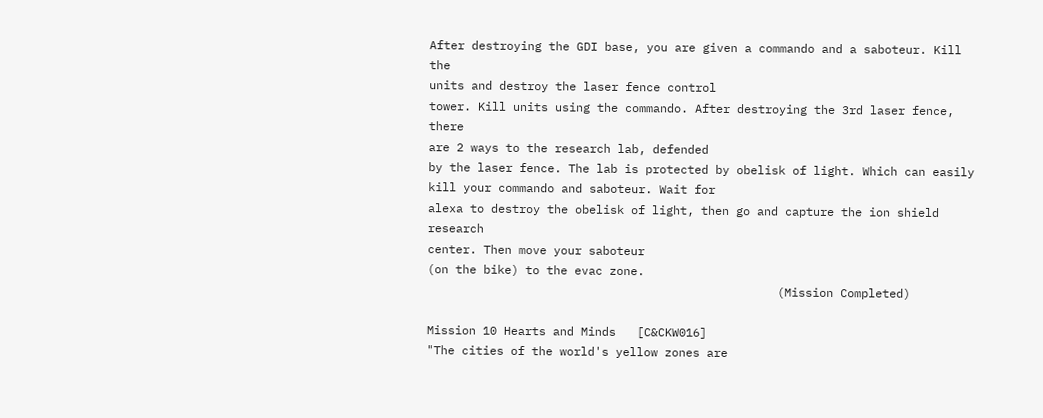After destroying the GDI base, you are given a commando and a saboteur. Kill the
units and destroy the laser fence control
tower. Kill units using the commando. After destroying the 3rd laser fence, there
are 2 ways to the research lab, defended
by the laser fence. The lab is protected by obelisk of light. Which can easily
kill your commando and saboteur. Wait for
alexa to destroy the obelisk of light, then go and capture the ion shield research
center. Then move your saboteur
(on the bike) to the evac zone.
                                                  (Mission Completed)

Mission 10 Hearts and Minds   [C&CKW016]
"The cities of the world's yellow zones are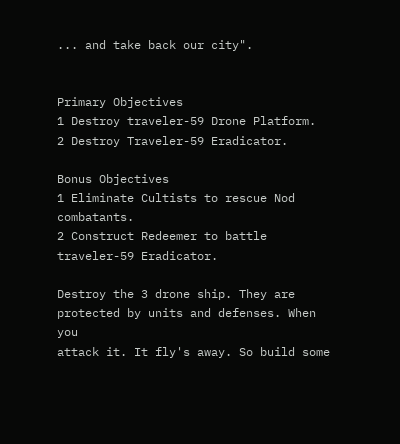... and take back our city".


Primary Objectives
1 Destroy traveler-59 Drone Platform.
2 Destroy Traveler-59 Eradicator.

Bonus Objectives
1 Eliminate Cultists to rescue Nod combatants.
2 Construct Redeemer to battle traveler-59 Eradicator.

Destroy the 3 drone ship. They are protected by units and defenses. When you
attack it. It fly's away. So build some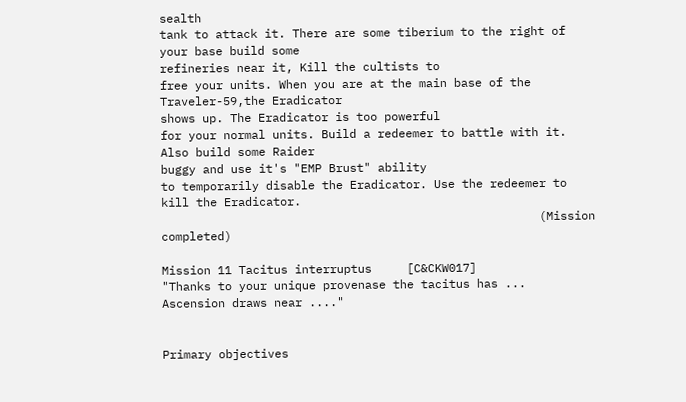sealth
tank to attack it. There are some tiberium to the right of your base build some
refineries near it, Kill the cultists to
free your units. When you are at the main base of the Traveler-59,the Eradicator
shows up. The Eradicator is too powerful
for your normal units. Build a redeemer to battle with it. Also build some Raider
buggy and use it's "EMP Brust" ability
to temporarily disable the Eradicator. Use the redeemer to kill the Eradicator.
                                                      (Mission completed)

Mission 11 Tacitus interruptus     [C&CKW017]
"Thanks to your unique provenase the tacitus has ...
Ascension draws near ...."


Primary objectives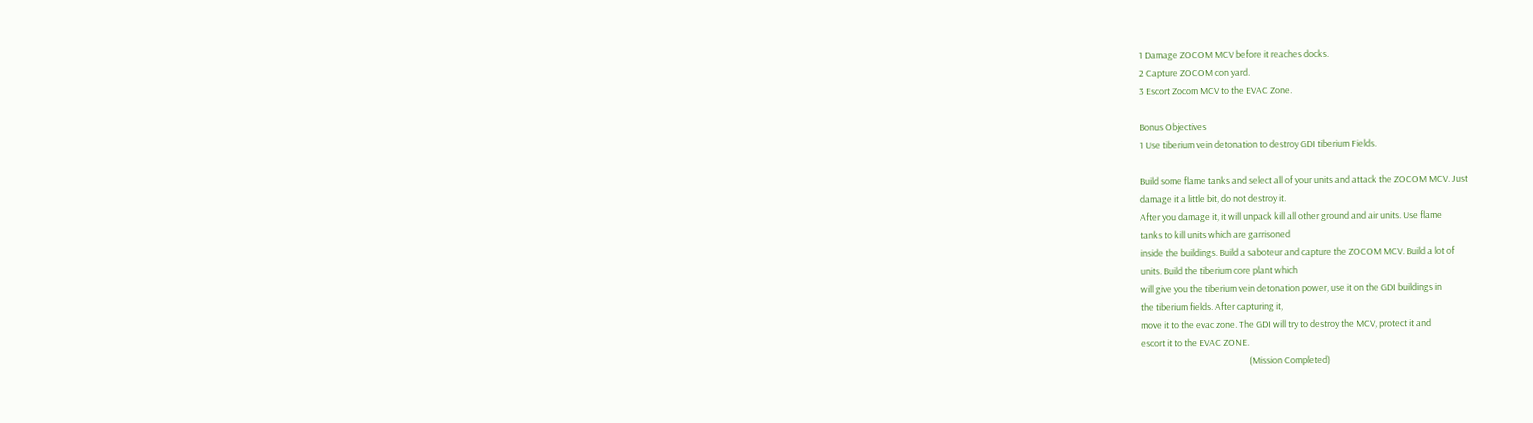1 Damage ZOCOM MCV before it reaches docks.
2 Capture ZOCOM con yard.
3 Escort Zocom MCV to the EVAC Zone.

Bonus Objectives
1 Use tiberium vein detonation to destroy GDI tiberium Fields.

Build some flame tanks and select all of your units and attack the ZOCOM MCV. Just
damage it a little bit, do not destroy it.
After you damage it, it will unpack kill all other ground and air units. Use flame
tanks to kill units which are garrisoned
inside the buildings. Build a saboteur and capture the ZOCOM MCV. Build a lot of
units. Build the tiberium core plant which
will give you the tiberium vein detonation power, use it on the GDI buildings in
the tiberium fields. After capturing it,
move it to the evac zone. The GDI will try to destroy the MCV, protect it and
escort it to the EVAC ZONE.
                                                      (Mission Completed)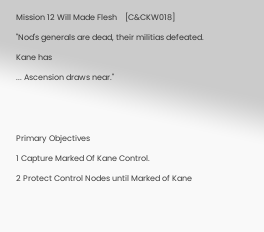Mission 12 Will Made Flesh    [C&CKW018]
"Nod's generals are dead, their militias defeated. Kane has
... Ascension draws near."


Primary Objectives
1 Capture Marked Of Kane Control.
2 Protect Control Nodes until Marked of Kane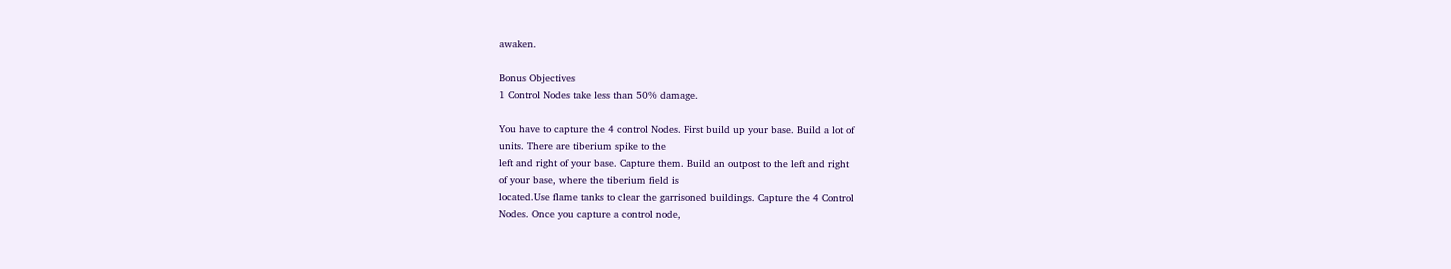awaken.

Bonus Objectives
1 Control Nodes take less than 50% damage.

You have to capture the 4 control Nodes. First build up your base. Build a lot of
units. There are tiberium spike to the
left and right of your base. Capture them. Build an outpost to the left and right
of your base, where the tiberium field is
located.Use flame tanks to clear the garrisoned buildings. Capture the 4 Control
Nodes. Once you capture a control node,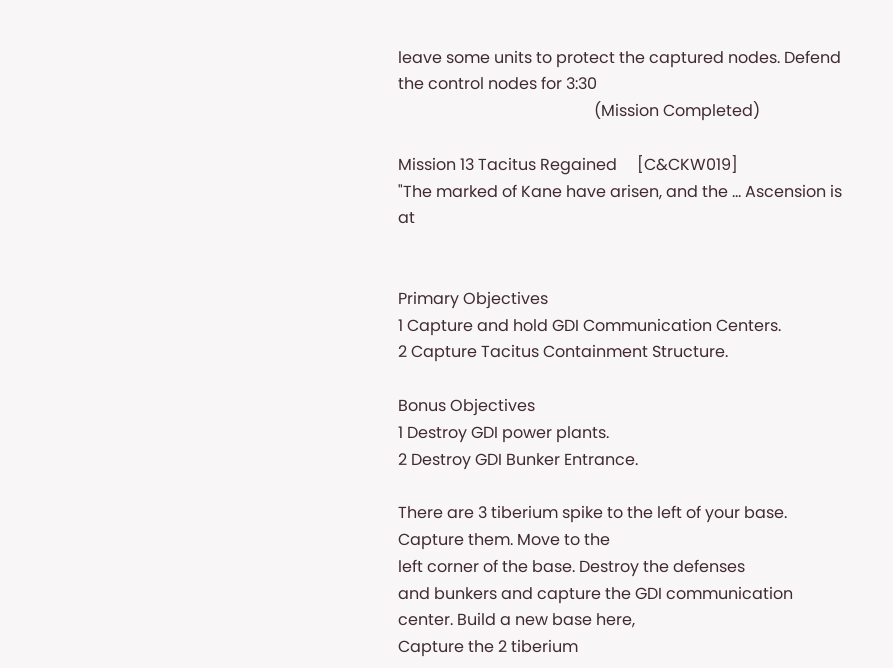leave some units to protect the captured nodes. Defend the control nodes for 3:30
                                                 (Mission Completed)

Mission 13 Tacitus Regained     [C&CKW019]
"The marked of Kane have arisen, and the ... Ascension is at


Primary Objectives
1 Capture and hold GDI Communication Centers.
2 Capture Tacitus Containment Structure.

Bonus Objectives
1 Destroy GDI power plants.
2 Destroy GDI Bunker Entrance.

There are 3 tiberium spike to the left of your base. Capture them. Move to the
left corner of the base. Destroy the defenses
and bunkers and capture the GDI communication center. Build a new base here,
Capture the 2 tiberium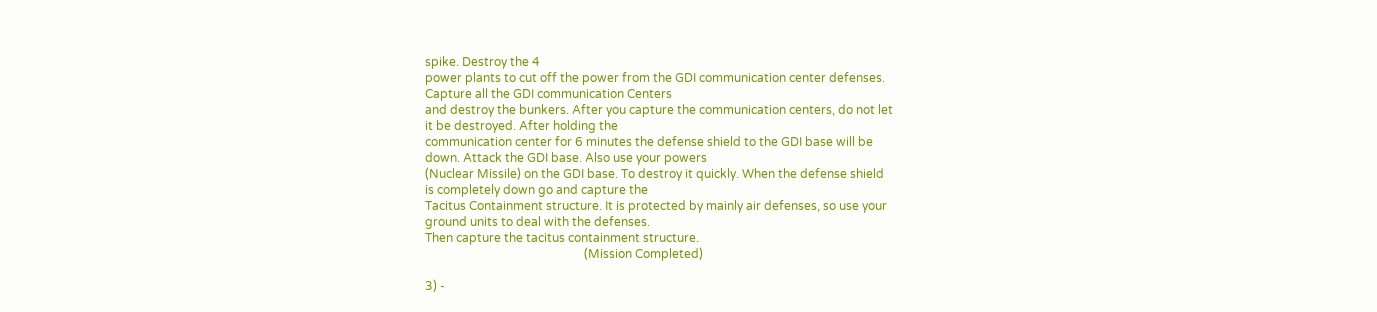spike. Destroy the 4
power plants to cut off the power from the GDI communication center defenses.
Capture all the GDI communication Centers
and destroy the bunkers. After you capture the communication centers, do not let
it be destroyed. After holding the
communication center for 6 minutes the defense shield to the GDI base will be
down. Attack the GDI base. Also use your powers
(Nuclear Missile) on the GDI base. To destroy it quickly. When the defense shield
is completely down go and capture the
Tacitus Containment structure. It is protected by mainly air defenses, so use your
ground units to deal with the defenses.
Then capture the tacitus containment structure.
                                                     (Mission Completed)

3) -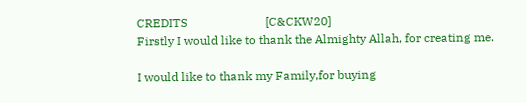CREDITS                          [C&CKW20]
Firstly I would like to thank the Almighty Allah, for creating me.

I would like to thank my Family,for buying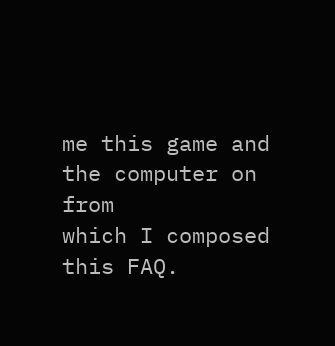me this game and the computer on from
which I composed this FAQ.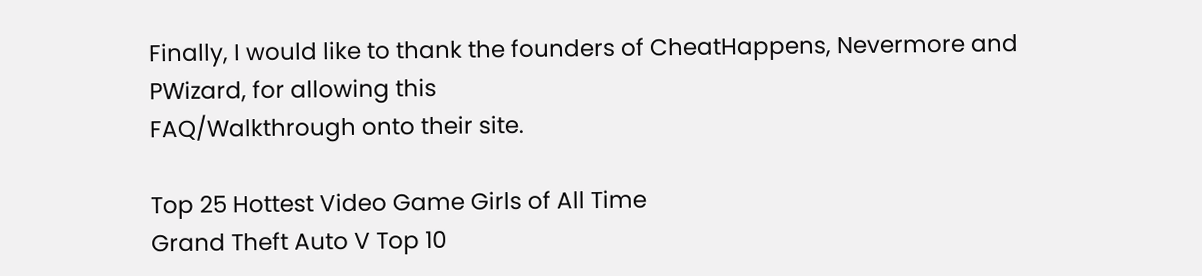Finally, I would like to thank the founders of CheatHappens, Nevermore and
PWizard, for allowing this
FAQ/Walkthrough onto their site.

Top 25 Hottest Video Game Girls of All Time
Grand Theft Auto V Top 10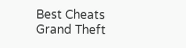Best Cheats
Grand Theft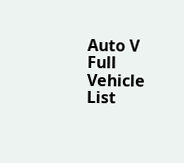Auto V Full Vehicle List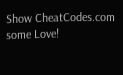Show CheatCodes.com some Love!